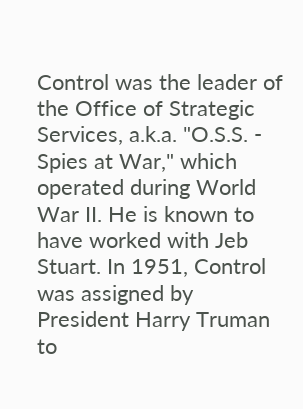Control was the leader of the Office of Strategic Services, a.k.a. "O.S.S. - Spies at War," which operated during World War II. He is known to have worked with Jeb Stuart. In 1951, Control was assigned by President Harry Truman to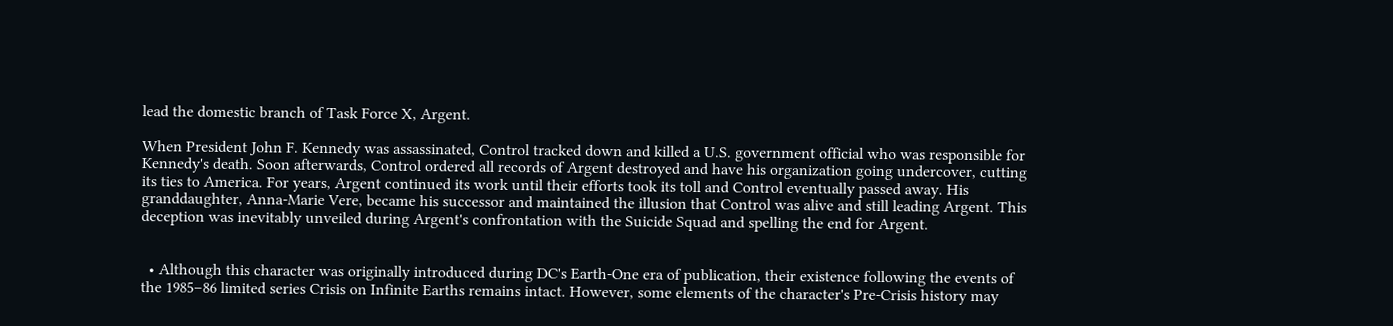lead the domestic branch of Task Force X, Argent.

When President John F. Kennedy was assassinated, Control tracked down and killed a U.S. government official who was responsible for Kennedy's death. Soon afterwards, Control ordered all records of Argent destroyed and have his organization going undercover, cutting its ties to America. For years, Argent continued its work until their efforts took its toll and Control eventually passed away. His granddaughter, Anna-Marie Vere, became his successor and maintained the illusion that Control was alive and still leading Argent. This deception was inevitably unveiled during Argent's confrontation with the Suicide Squad and spelling the end for Argent.


  • Although this character was originally introduced during DC's Earth-One era of publication, their existence following the events of the 1985–86 limited series Crisis on Infinite Earths remains intact. However, some elements of the character's Pre-Crisis history may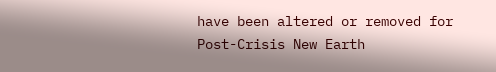have been altered or removed for Post-Crisis New Earth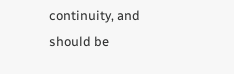continuity, and should be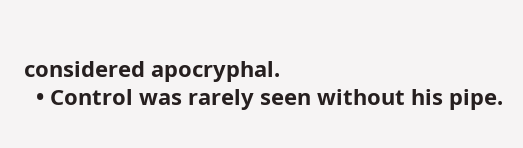considered apocryphal.
  • Control was rarely seen without his pipe.